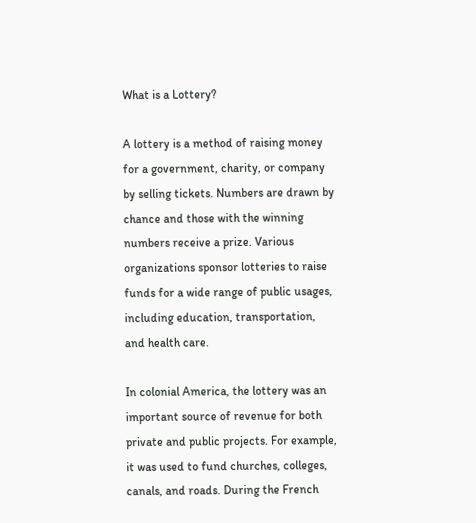What is a Lottery?

A lottery is a method of raising money for a government, charity, or company by selling tickets. Numbers are drawn by chance and those with the winning numbers receive a prize. Various organizations sponsor lotteries to raise funds for a wide range of public usages, including education, transportation, and health care.

In colonial America, the lottery was an important source of revenue for both private and public projects. For example, it was used to fund churches, colleges, canals, and roads. During the French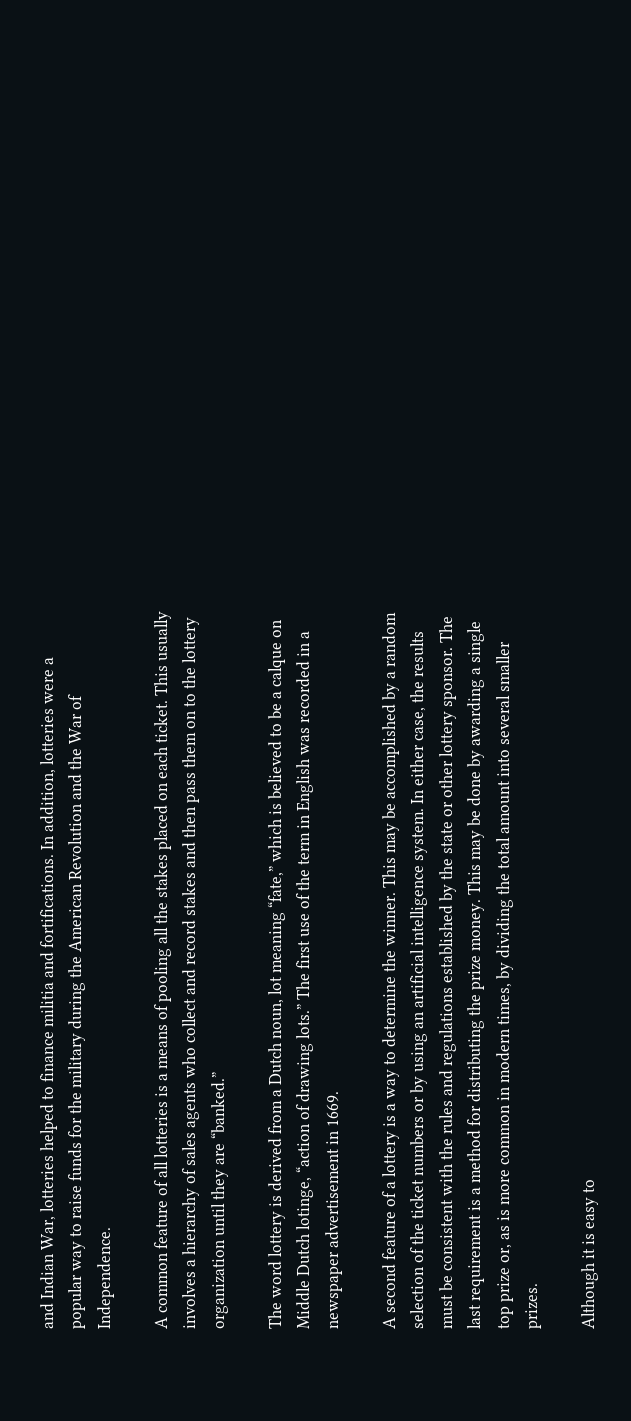and Indian War, lotteries helped to finance militia and fortifications. In addition, lotteries were a popular way to raise funds for the military during the American Revolution and the War of Independence.

A common feature of all lotteries is a means of pooling all the stakes placed on each ticket. This usually involves a hierarchy of sales agents who collect and record stakes and then pass them on to the lottery organization until they are “banked.”

The word lottery is derived from a Dutch noun, lot meaning “fate,” which is believed to be a calque on Middle Dutch lotinge, “action of drawing lots.” The first use of the term in English was recorded in a newspaper advertisement in 1669.

A second feature of a lottery is a way to determine the winner. This may be accomplished by a random selection of the ticket numbers or by using an artificial intelligence system. In either case, the results must be consistent with the rules and regulations established by the state or other lottery sponsor. The last requirement is a method for distributing the prize money. This may be done by awarding a single top prize or, as is more common in modern times, by dividing the total amount into several smaller prizes.

Although it is easy to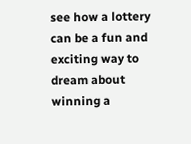see how a lottery can be a fun and exciting way to dream about winning a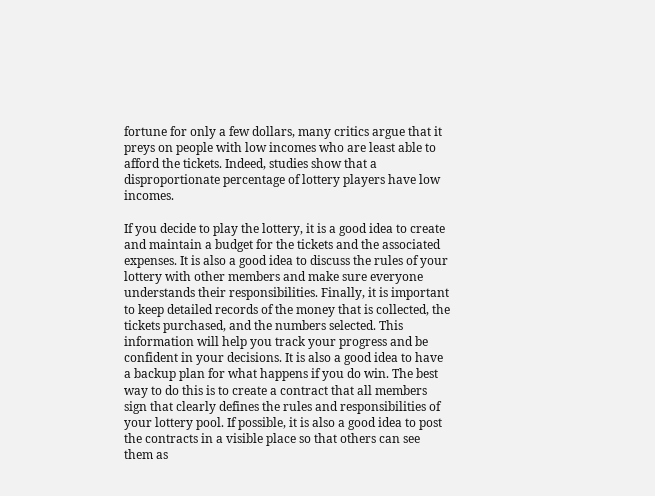fortune for only a few dollars, many critics argue that it preys on people with low incomes who are least able to afford the tickets. Indeed, studies show that a disproportionate percentage of lottery players have low incomes.

If you decide to play the lottery, it is a good idea to create and maintain a budget for the tickets and the associated expenses. It is also a good idea to discuss the rules of your lottery with other members and make sure everyone understands their responsibilities. Finally, it is important to keep detailed records of the money that is collected, the tickets purchased, and the numbers selected. This information will help you track your progress and be confident in your decisions. It is also a good idea to have a backup plan for what happens if you do win. The best way to do this is to create a contract that all members sign that clearly defines the rules and responsibilities of your lottery pool. If possible, it is also a good idea to post the contracts in a visible place so that others can see them as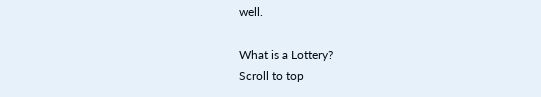well.

What is a Lottery?
Scroll to top